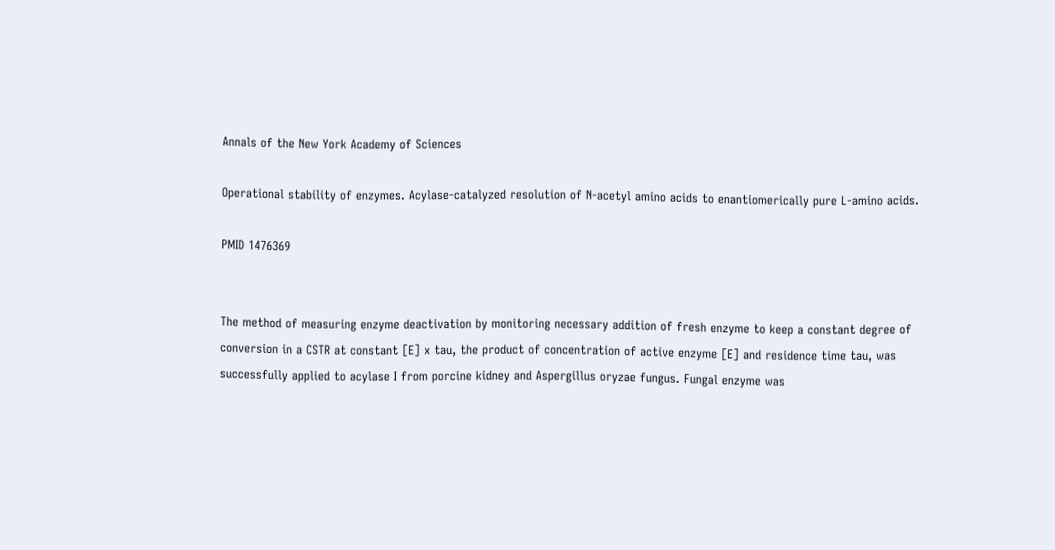Annals of the New York Academy of Sciences

Operational stability of enzymes. Acylase-catalyzed resolution of N-acetyl amino acids to enantiomerically pure L-amino acids.

PMID 1476369


The method of measuring enzyme deactivation by monitoring necessary addition of fresh enzyme to keep a constant degree of conversion in a CSTR at constant [E] x tau, the product of concentration of active enzyme [E] and residence time tau, was successfully applied to acylase I from porcine kidney and Aspergillus oryzae fungus. Fungal enzyme was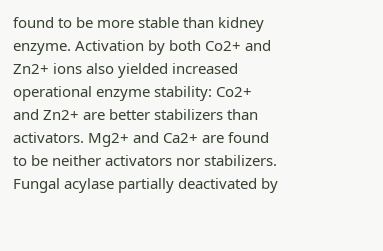found to be more stable than kidney enzyme. Activation by both Co2+ and Zn2+ ions also yielded increased operational enzyme stability: Co2+ and Zn2+ are better stabilizers than activators. Mg2+ and Ca2+ are found to be neither activators nor stabilizers. Fungal acylase partially deactivated by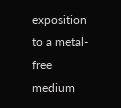exposition to a metal-free medium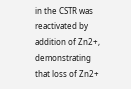in the CSTR was reactivated by addition of Zn2+, demonstrating that loss of Zn2+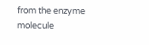from the enzyme molecule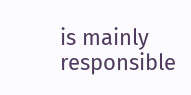is mainly responsible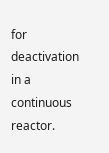for deactivation in a continuous reactor.